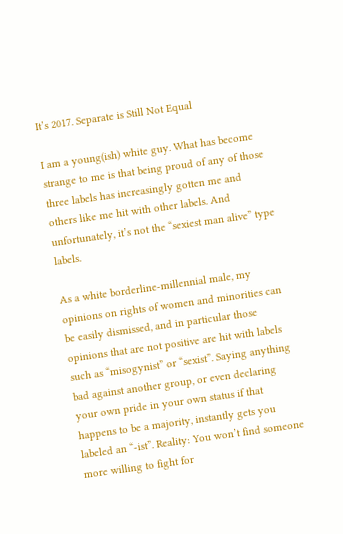It’s 2017. Separate is Still Not Equal

I am a young(ish) white guy. What has become strange to me is that being proud of any of those three labels has increasingly gotten me and others like me hit with other labels. And unfortunately, it’s not the “sexiest man alive” type labels.

As a white borderline-millennial male, my opinions on rights of women and minorities can be easily dismissed, and in particular those opinions that are not positive are hit with labels such as “misogynist” or “sexist”. Saying anything bad against another group, or even declaring your own pride in your own status if that happens to be a majority, instantly gets you labeled an “-ist”. Reality: You won’t find someone more willing to fight for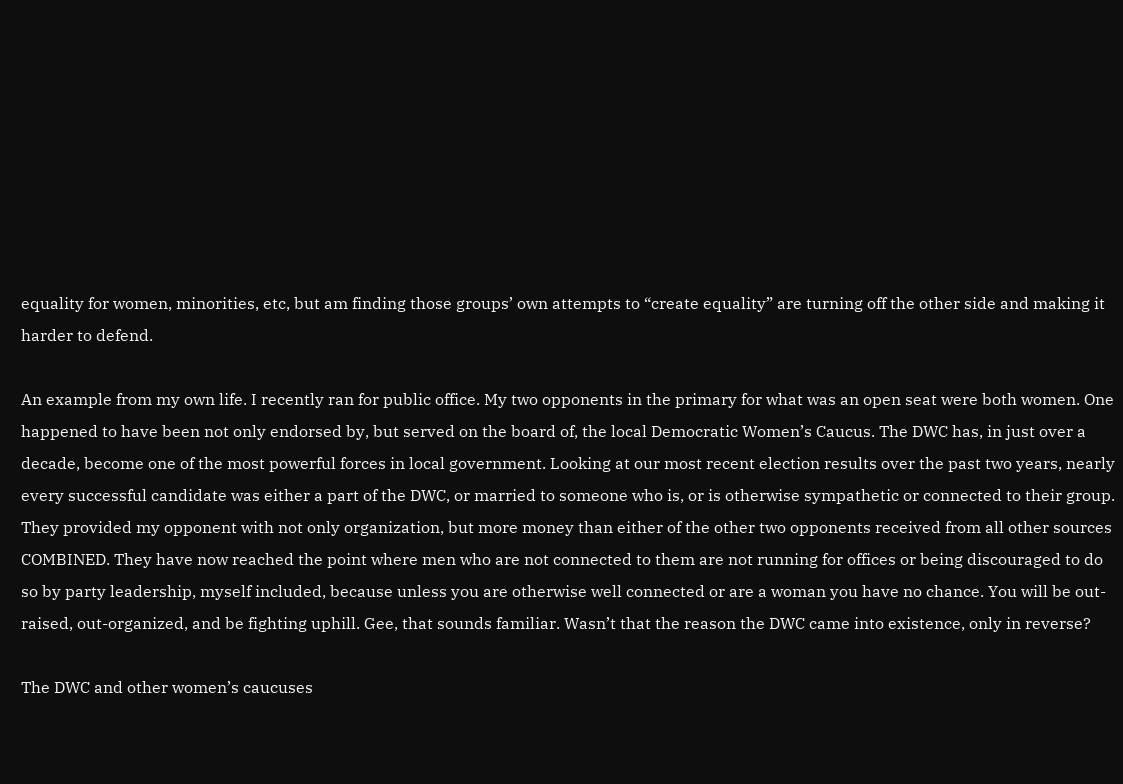equality for women, minorities, etc, but am finding those groups’ own attempts to “create equality” are turning off the other side and making it harder to defend.

An example from my own life. I recently ran for public office. My two opponents in the primary for what was an open seat were both women. One happened to have been not only endorsed by, but served on the board of, the local Democratic Women’s Caucus. The DWC has, in just over a decade, become one of the most powerful forces in local government. Looking at our most recent election results over the past two years, nearly every successful candidate was either a part of the DWC, or married to someone who is, or is otherwise sympathetic or connected to their group. They provided my opponent with not only organization, but more money than either of the other two opponents received from all other sources COMBINED. They have now reached the point where men who are not connected to them are not running for offices or being discouraged to do so by party leadership, myself included, because unless you are otherwise well connected or are a woman you have no chance. You will be out-raised, out-organized, and be fighting uphill. Gee, that sounds familiar. Wasn’t that the reason the DWC came into existence, only in reverse?

The DWC and other women’s caucuses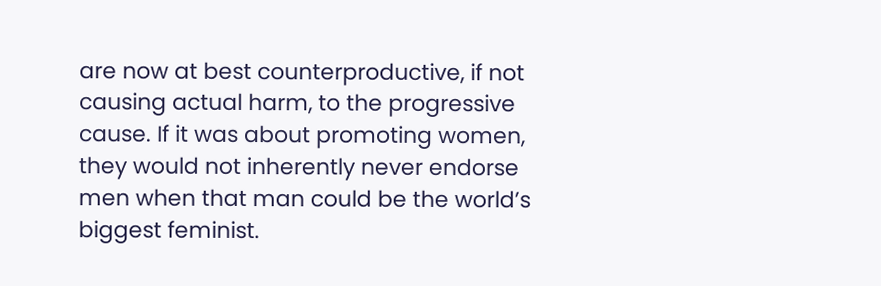are now at best counterproductive, if not causing actual harm, to the progressive cause. If it was about promoting women, they would not inherently never endorse men when that man could be the world’s biggest feminist.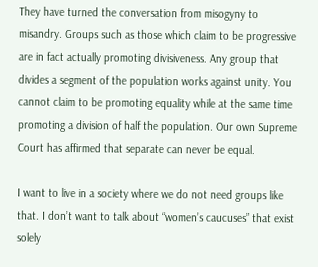They have turned the conversation from misogyny to misandry. Groups such as those which claim to be progressive are in fact actually promoting divisiveness. Any group that divides a segment of the population works against unity. You cannot claim to be promoting equality while at the same time promoting a division of half the population. Our own Supreme Court has affirmed that separate can never be equal.

I want to live in a society where we do not need groups like that. I don’t want to talk about “women’s caucuses” that exist solely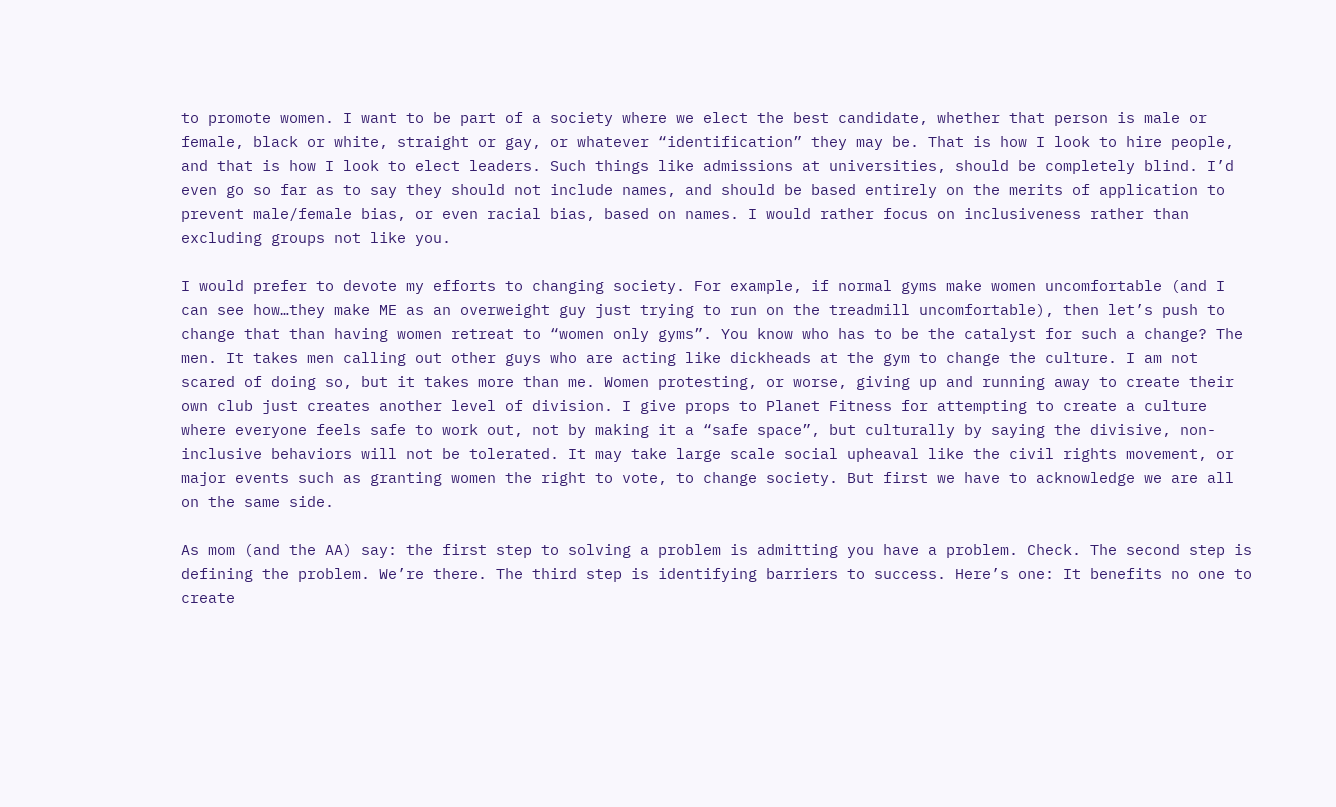to promote women. I want to be part of a society where we elect the best candidate, whether that person is male or female, black or white, straight or gay, or whatever “identification” they may be. That is how I look to hire people, and that is how I look to elect leaders. Such things like admissions at universities, should be completely blind. I’d even go so far as to say they should not include names, and should be based entirely on the merits of application to prevent male/female bias, or even racial bias, based on names. I would rather focus on inclusiveness rather than excluding groups not like you.

I would prefer to devote my efforts to changing society. For example, if normal gyms make women uncomfortable (and I can see how…they make ME as an overweight guy just trying to run on the treadmill uncomfortable), then let’s push to change that than having women retreat to “women only gyms”. You know who has to be the catalyst for such a change? The men. It takes men calling out other guys who are acting like dickheads at the gym to change the culture. I am not scared of doing so, but it takes more than me. Women protesting, or worse, giving up and running away to create their own club just creates another level of division. I give props to Planet Fitness for attempting to create a culture where everyone feels safe to work out, not by making it a “safe space”, but culturally by saying the divisive, non-inclusive behaviors will not be tolerated. It may take large scale social upheaval like the civil rights movement, or major events such as granting women the right to vote, to change society. But first we have to acknowledge we are all on the same side.

As mom (and the AA) say: the first step to solving a problem is admitting you have a problem. Check. The second step is defining the problem. We’re there. The third step is identifying barriers to success. Here’s one: It benefits no one to create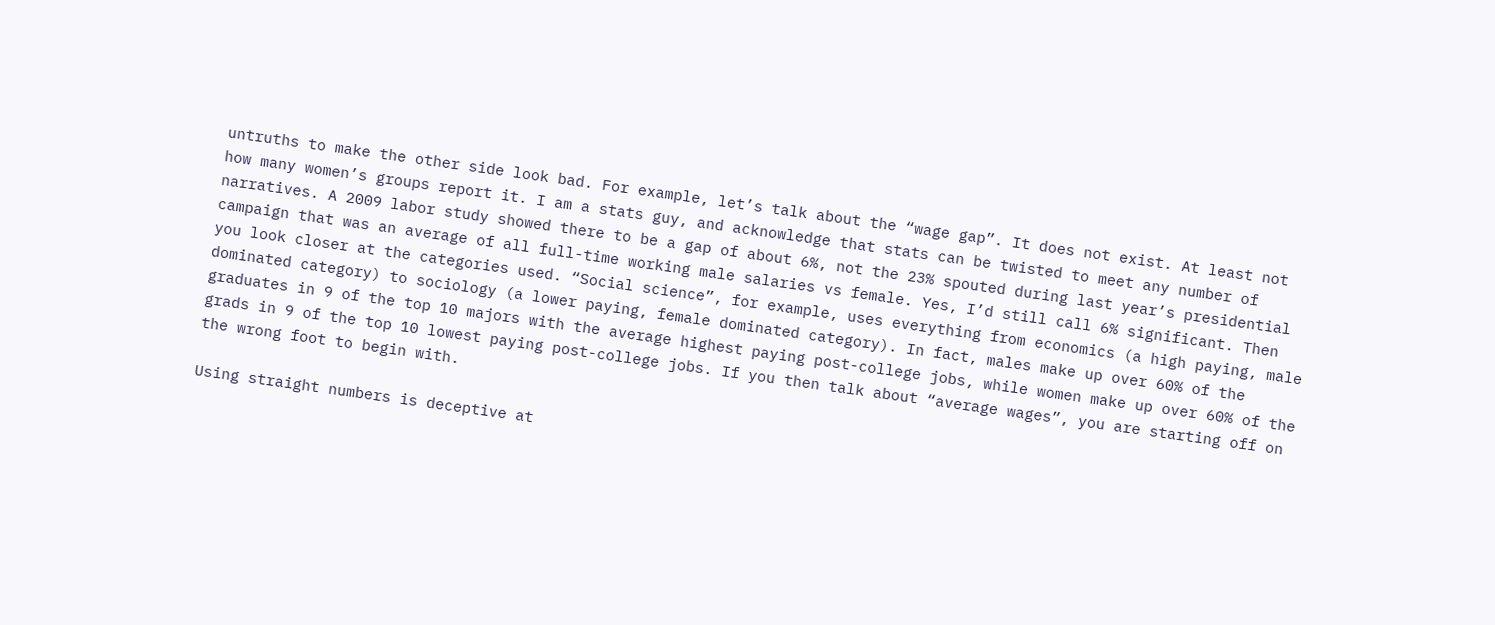untruths to make the other side look bad. For example, let’s talk about the “wage gap”. It does not exist. At least not how many women’s groups report it. I am a stats guy, and acknowledge that stats can be twisted to meet any number of narratives. A 2009 labor study showed there to be a gap of about 6%, not the 23% spouted during last year’s presidential campaign that was an average of all full-time working male salaries vs female. Yes, I’d still call 6% significant. Then you look closer at the categories used. “Social science”, for example, uses everything from economics (a high paying, male dominated category) to sociology (a lower paying, female dominated category). In fact, males make up over 60% of the graduates in 9 of the top 10 majors with the average highest paying post-college jobs, while women make up over 60% of the grads in 9 of the top 10 lowest paying post-college jobs. If you then talk about “average wages”, you are starting off on the wrong foot to begin with.

Using straight numbers is deceptive at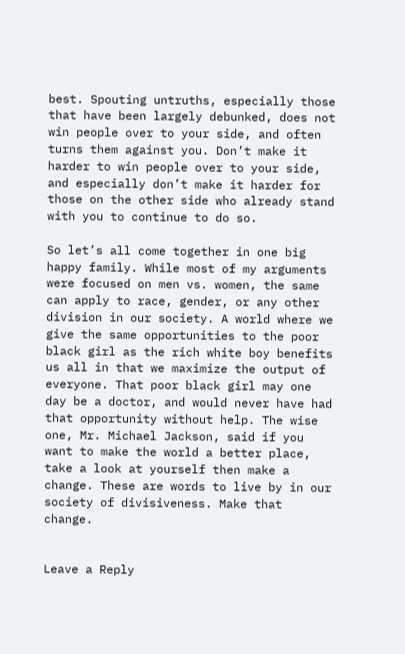best. Spouting untruths, especially those that have been largely debunked, does not win people over to your side, and often turns them against you. Don’t make it harder to win people over to your side, and especially don’t make it harder for those on the other side who already stand with you to continue to do so.

So let’s all come together in one big happy family. While most of my arguments were focused on men vs. women, the same can apply to race, gender, or any other division in our society. A world where we give the same opportunities to the poor black girl as the rich white boy benefits us all in that we maximize the output of everyone. That poor black girl may one day be a doctor, and would never have had that opportunity without help. The wise one, Mr. Michael Jackson, said if you want to make the world a better place, take a look at yourself then make a change. These are words to live by in our society of divisiveness. Make that change.


Leave a Reply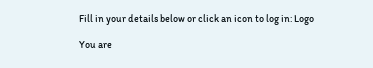Fill in your details below or click an icon to log in: Logo

You are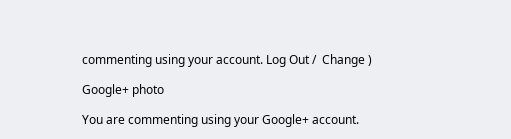commenting using your account. Log Out /  Change )

Google+ photo

You are commenting using your Google+ account.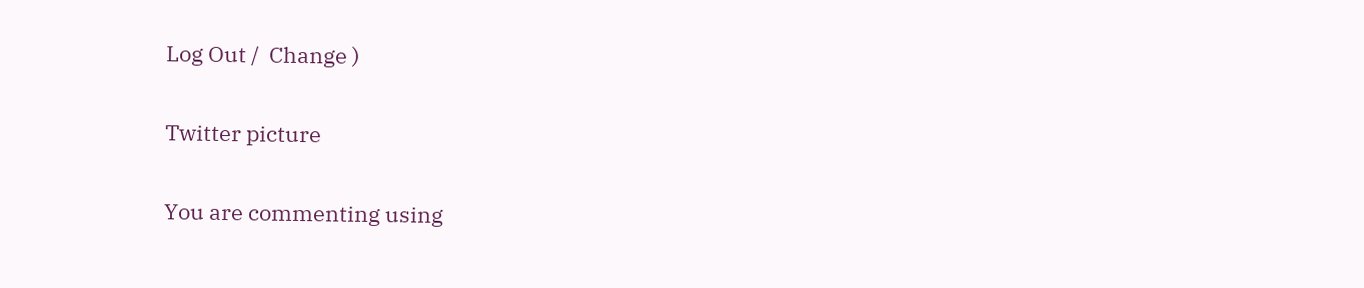Log Out /  Change )

Twitter picture

You are commenting using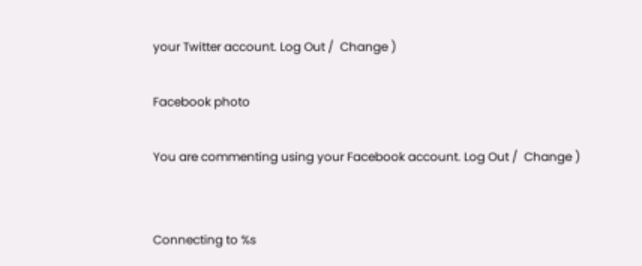your Twitter account. Log Out /  Change )

Facebook photo

You are commenting using your Facebook account. Log Out /  Change )


Connecting to %s